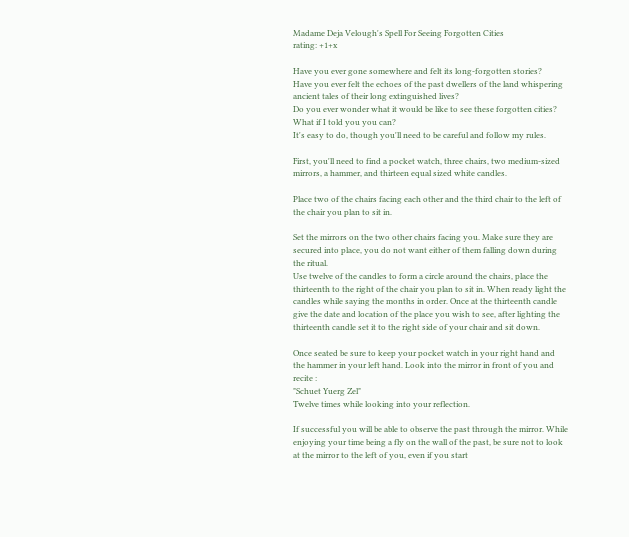Madame Deja Velough's Spell For Seeing Forgotten Cities
rating: +1+x

Have you ever gone somewhere and felt its long-forgotten stories?
Have you ever felt the echoes of the past dwellers of the land whispering ancient tales of their long extinguished lives?
Do you ever wonder what it would be like to see these forgotten cities?
What if I told you you can?
It's easy to do, though you'll need to be careful and follow my rules.

First, you'll need to find a pocket watch, three chairs, two medium-sized mirrors, a hammer, and thirteen equal sized white candles.

Place two of the chairs facing each other and the third chair to the left of the chair you plan to sit in.

Set the mirrors on the two other chairs facing you. Make sure they are secured into place, you do not want either of them falling down during the ritual.
Use twelve of the candles to form a circle around the chairs, place the thirteenth to the right of the chair you plan to sit in. When ready light the candles while saying the months in order. Once at the thirteenth candle give the date and location of the place you wish to see, after lighting the thirteenth candle set it to the right side of your chair and sit down.

Once seated be sure to keep your pocket watch in your right hand and the hammer in your left hand. Look into the mirror in front of you and recite :
"Schuet Yuerg Zel"
Twelve times while looking into your reflection.

If successful you will be able to observe the past through the mirror. While enjoying your time being a fly on the wall of the past, be sure not to look at the mirror to the left of you, even if you start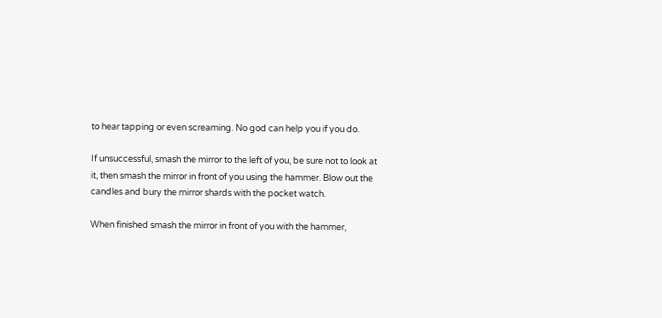to hear tapping or even screaming. No god can help you if you do.

If unsuccessful, smash the mirror to the left of you, be sure not to look at it, then smash the mirror in front of you using the hammer. Blow out the candles and bury the mirror shards with the pocket watch.

When finished smash the mirror in front of you with the hammer,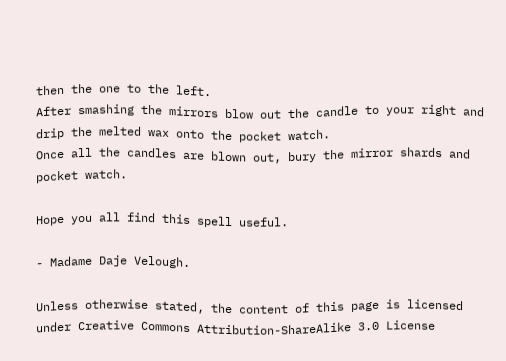then the one to the left.
After smashing the mirrors blow out the candle to your right and drip the melted wax onto the pocket watch.
Once all the candles are blown out, bury the mirror shards and pocket watch.

Hope you all find this spell useful.

- Madame Daje Velough.

Unless otherwise stated, the content of this page is licensed under Creative Commons Attribution-ShareAlike 3.0 License